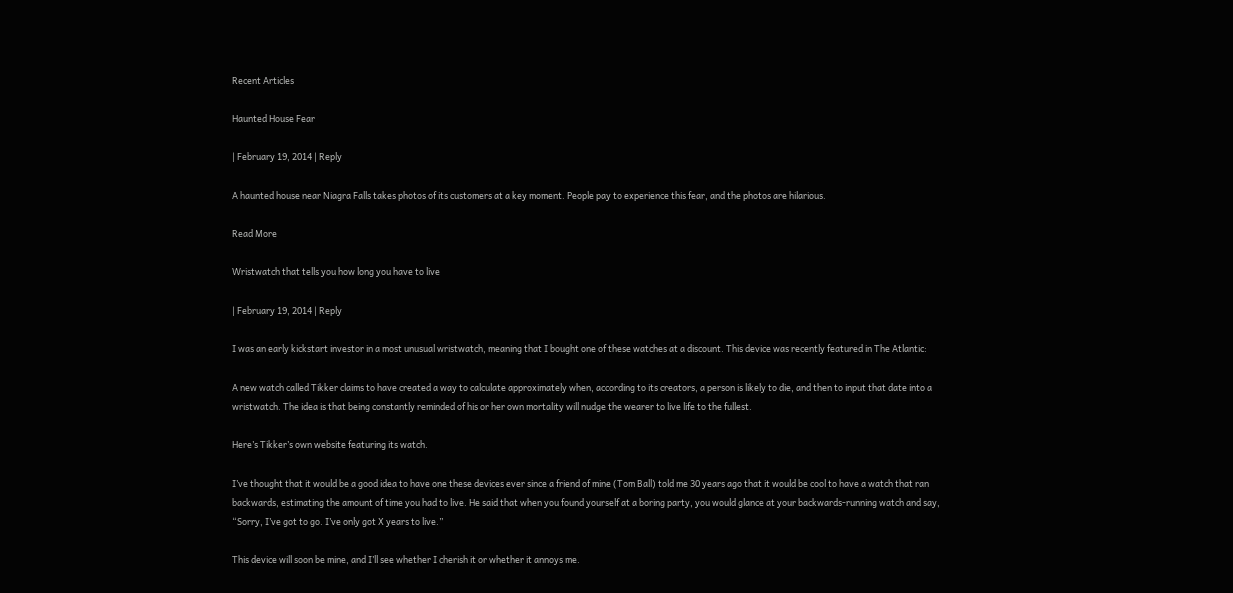Recent Articles

Haunted House Fear

| February 19, 2014 | Reply

A haunted house near Niagra Falls takes photos of its customers at a key moment. People pay to experience this fear, and the photos are hilarious.

Read More

Wristwatch that tells you how long you have to live

| February 19, 2014 | Reply

I was an early kickstart investor in a most unusual wristwatch, meaning that I bought one of these watches at a discount. This device was recently featured in The Atlantic:

A new watch called Tikker claims to have created a way to calculate approximately when, according to its creators, a person is likely to die, and then to input that date into a wristwatch. The idea is that being constantly reminded of his or her own mortality will nudge the wearer to live life to the fullest.

Here’s Tikker’s own website featuring its watch.

I’ve thought that it would be a good idea to have one these devices ever since a friend of mine (Tom Ball) told me 30 years ago that it would be cool to have a watch that ran backwards, estimating the amount of time you had to live. He said that when you found yourself at a boring party, you would glance at your backwards-running watch and say, “Sorry, I’ve got to go. I’ve only got X years to live.”

This device will soon be mine, and I’ll see whether I cherish it or whether it annoys me.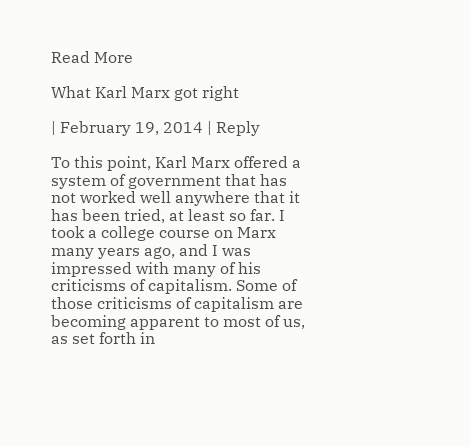Read More

What Karl Marx got right

| February 19, 2014 | Reply

To this point, Karl Marx offered a system of government that has not worked well anywhere that it has been tried, at least so far. I took a college course on Marx many years ago, and I was impressed with many of his criticisms of capitalism. Some of those criticisms of capitalism are becoming apparent to most of us, as set forth in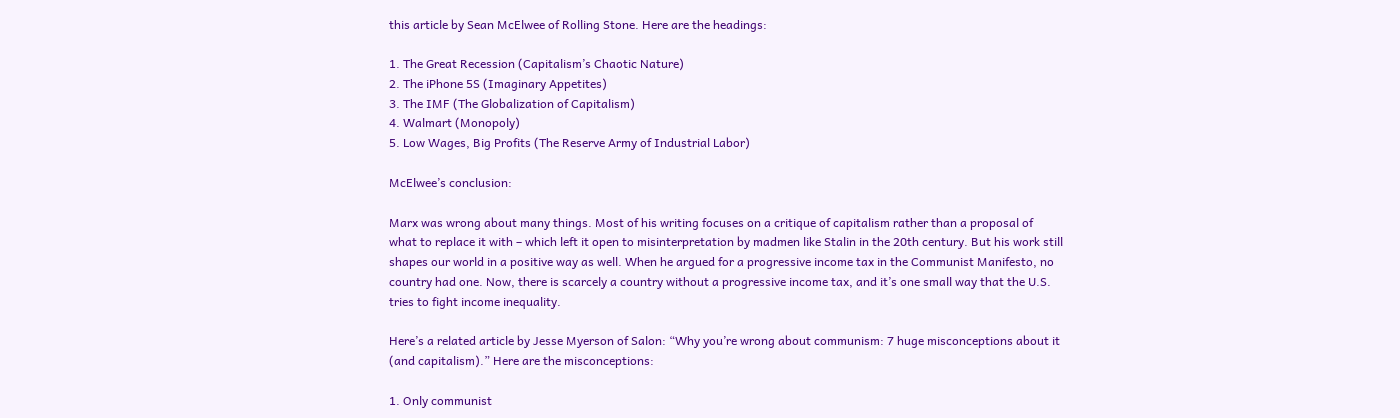this article by Sean McElwee of Rolling Stone. Here are the headings:

1. The Great Recession (Capitalism’s Chaotic Nature)
2. The iPhone 5S (Imaginary Appetites)
3. The IMF (The Globalization of Capitalism)
4. Walmart (Monopoly)
5. Low Wages, Big Profits (The Reserve Army of Industrial Labor)

McElwee’s conclusion:

Marx was wrong about many things. Most of his writing focuses on a critique of capitalism rather than a proposal of what to replace it with – which left it open to misinterpretation by madmen like Stalin in the 20th century. But his work still shapes our world in a positive way as well. When he argued for a progressive income tax in the Communist Manifesto, no country had one. Now, there is scarcely a country without a progressive income tax, and it’s one small way that the U.S. tries to fight income inequality.

Here’s a related article by Jesse Myerson of Salon: “Why you’re wrong about communism: 7 huge misconceptions about it (and capitalism).” Here are the misconceptions:

1. Only communist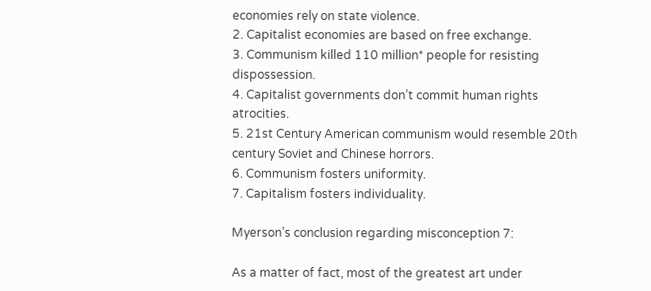economies rely on state violence.
2. Capitalist economies are based on free exchange.
3. Communism killed 110 million* people for resisting dispossession.
4. Capitalist governments don’t commit human rights atrocities.
5. 21st Century American communism would resemble 20th century Soviet and Chinese horrors.
6. Communism fosters uniformity.
7. Capitalism fosters individuality.

Myerson’s conclusion regarding misconception 7:

As a matter of fact, most of the greatest art under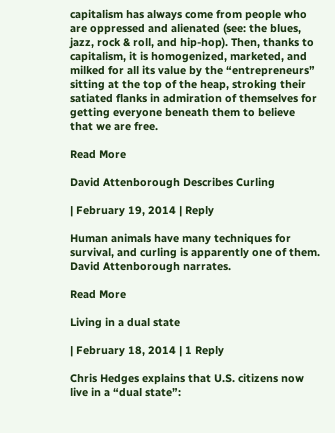capitalism has always come from people who are oppressed and alienated (see: the blues, jazz, rock & roll, and hip-hop). Then, thanks to capitalism, it is homogenized, marketed, and milked for all its value by the “entrepreneurs” sitting at the top of the heap, stroking their satiated flanks in admiration of themselves for getting everyone beneath them to believe that we are free.

Read More

David Attenborough Describes Curling

| February 19, 2014 | Reply

Human animals have many techniques for survival, and curling is apparently one of them. David Attenborough narrates.

Read More

Living in a dual state

| February 18, 2014 | 1 Reply

Chris Hedges explains that U.S. citizens now live in a “dual state”: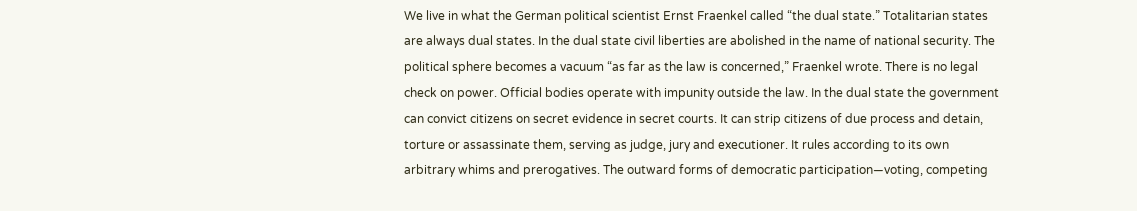We live in what the German political scientist Ernst Fraenkel called “the dual state.” Totalitarian states are always dual states. In the dual state civil liberties are abolished in the name of national security. The political sphere becomes a vacuum “as far as the law is concerned,” Fraenkel wrote. There is no legal check on power. Official bodies operate with impunity outside the law. In the dual state the government can convict citizens on secret evidence in secret courts. It can strip citizens of due process and detain, torture or assassinate them, serving as judge, jury and executioner. It rules according to its own arbitrary whims and prerogatives. The outward forms of democratic participation—voting, competing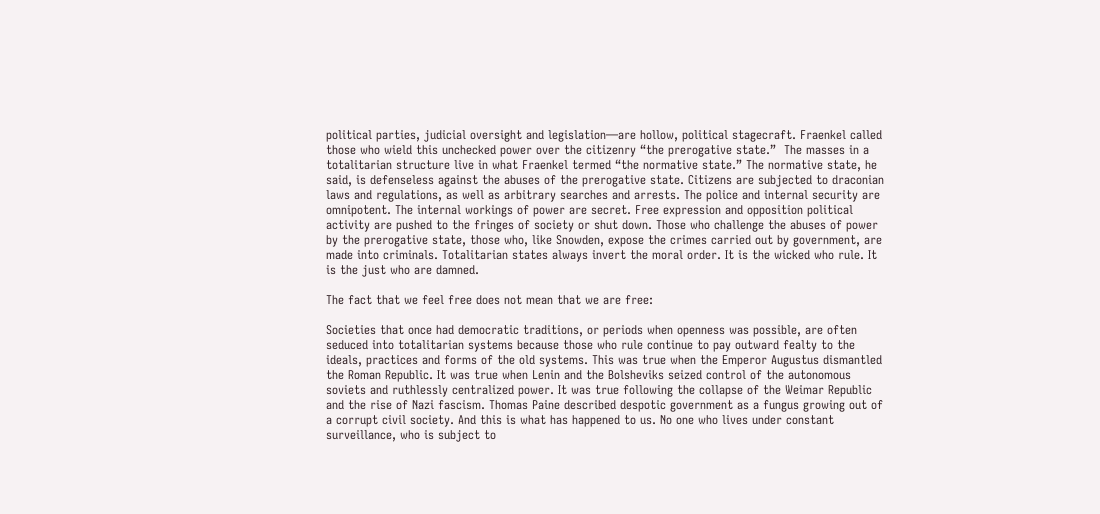political parties, judicial oversight and legislation—are hollow, political stagecraft. Fraenkel called those who wield this unchecked power over the citizenry “the prerogative state.”  The masses in a totalitarian structure live in what Fraenkel termed “the normative state.” The normative state, he said, is defenseless against the abuses of the prerogative state. Citizens are subjected to draconian laws and regulations, as well as arbitrary searches and arrests. The police and internal security are omnipotent. The internal workings of power are secret. Free expression and opposition political activity are pushed to the fringes of society or shut down. Those who challenge the abuses of power by the prerogative state, those who, like Snowden, expose the crimes carried out by government, are made into criminals. Totalitarian states always invert the moral order. It is the wicked who rule. It is the just who are damned.

The fact that we feel free does not mean that we are free:

Societies that once had democratic traditions, or periods when openness was possible, are often seduced into totalitarian systems because those who rule continue to pay outward fealty to the ideals, practices and forms of the old systems. This was true when the Emperor Augustus dismantled the Roman Republic. It was true when Lenin and the Bolsheviks seized control of the autonomous soviets and ruthlessly centralized power. It was true following the collapse of the Weimar Republic and the rise of Nazi fascism. Thomas Paine described despotic government as a fungus growing out of a corrupt civil society. And this is what has happened to us. No one who lives under constant surveillance, who is subject to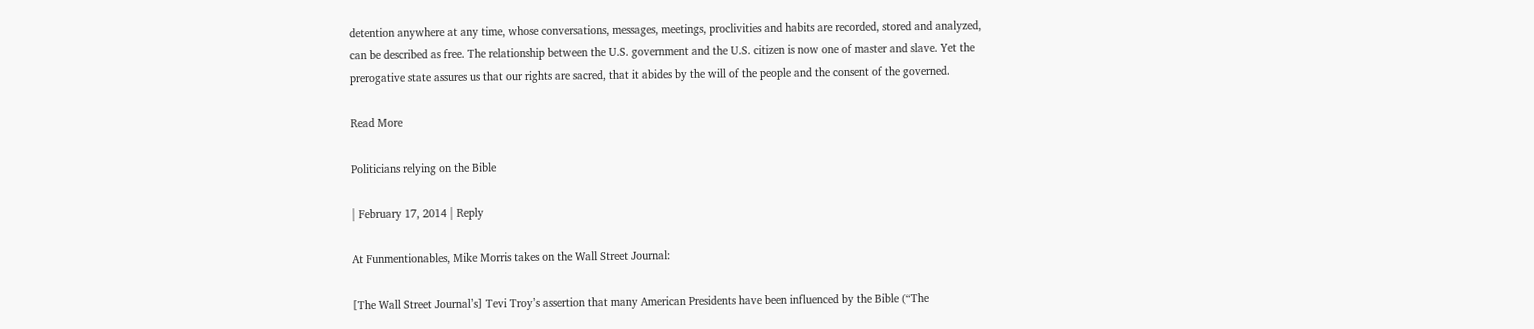detention anywhere at any time, whose conversations, messages, meetings, proclivities and habits are recorded, stored and analyzed, can be described as free. The relationship between the U.S. government and the U.S. citizen is now one of master and slave. Yet the prerogative state assures us that our rights are sacred, that it abides by the will of the people and the consent of the governed.

Read More

Politicians relying on the Bible

| February 17, 2014 | Reply

At Funmentionables, Mike Morris takes on the Wall Street Journal:

[The Wall Street Journal’s] Tevi Troy’s assertion that many American Presidents have been influenced by the Bible (“The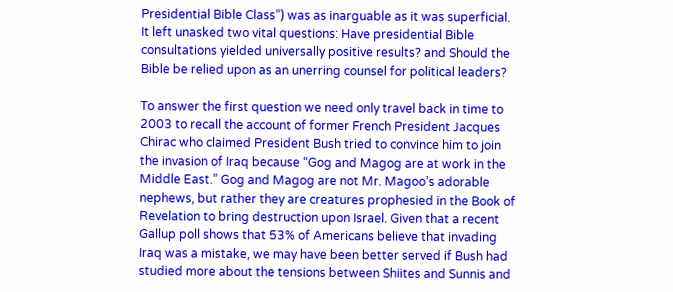Presidential Bible Class”) was as inarguable as it was superficial. It left unasked two vital questions: Have presidential Bible consultations yielded universally positive results? and Should the Bible be relied upon as an unerring counsel for political leaders?

To answer the first question we need only travel back in time to 2003 to recall the account of former French President Jacques Chirac who claimed President Bush tried to convince him to join the invasion of Iraq because “Gog and Magog are at work in the Middle East.” Gog and Magog are not Mr. Magoo’s adorable nephews, but rather they are creatures prophesied in the Book of Revelation to bring destruction upon Israel. Given that a recent Gallup poll shows that 53% of Americans believe that invading Iraq was a mistake, we may have been better served if Bush had studied more about the tensions between Shiites and Sunnis and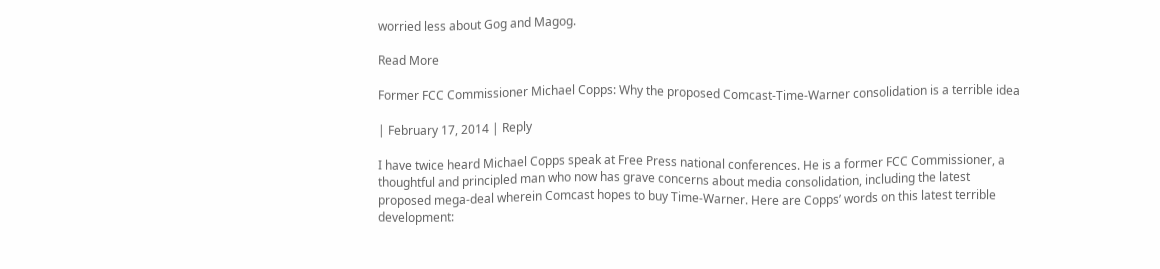worried less about Gog and Magog.

Read More

Former FCC Commissioner Michael Copps: Why the proposed Comcast-Time-Warner consolidation is a terrible idea

| February 17, 2014 | Reply

I have twice heard Michael Copps speak at Free Press national conferences. He is a former FCC Commissioner, a thoughtful and principled man who now has grave concerns about media consolidation, including the latest proposed mega-deal wherein Comcast hopes to buy Time-Warner. Here are Copps’ words on this latest terrible development: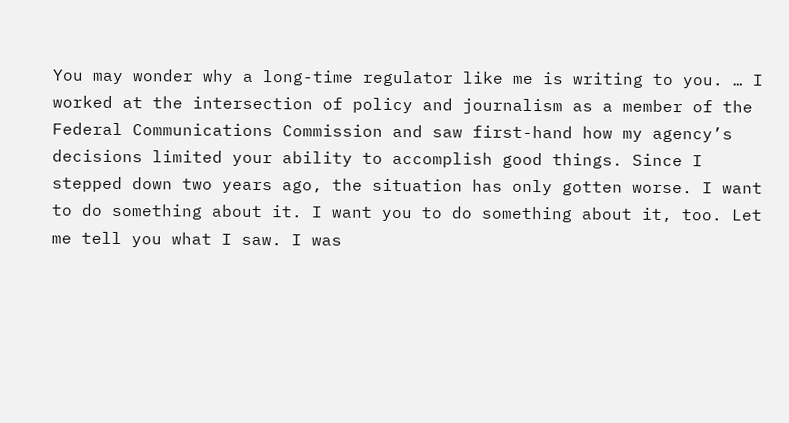You may wonder why a long-time regulator like me is writing to you. … I worked at the intersection of policy and journalism as a member of the Federal Communications Commission and saw first-hand how my agency’s decisions limited your ability to accomplish good things. Since I stepped down two years ago, the situation has only gotten worse. I want to do something about it. I want you to do something about it, too. Let me tell you what I saw. I was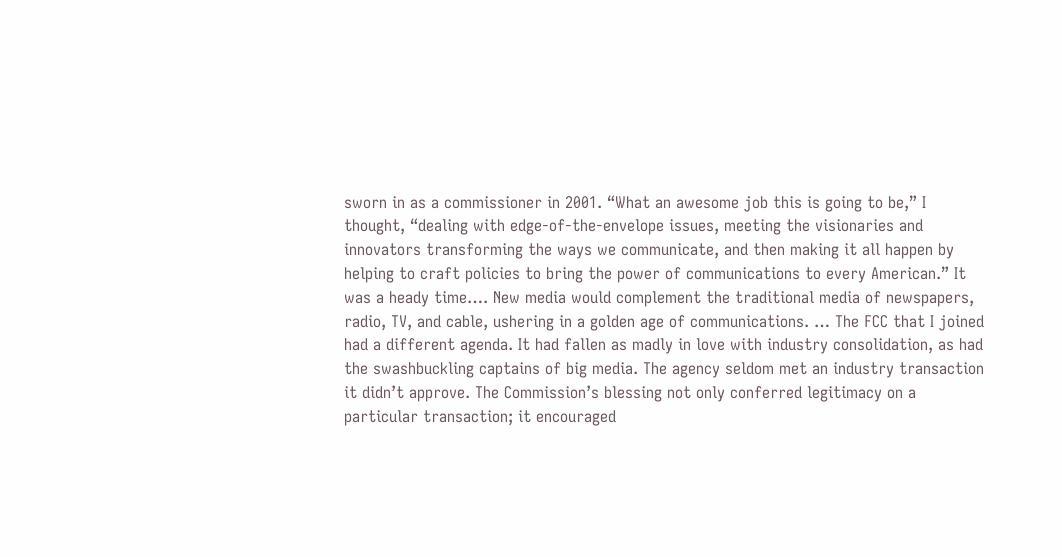sworn in as a commissioner in 2001. “What an awesome job this is going to be,” I thought, “dealing with edge-of-the-envelope issues, meeting the visionaries and innovators transforming the ways we communicate, and then making it all happen by helping to craft policies to bring the power of communications to every American.” It was a heady time…. New media would complement the traditional media of newspapers, radio, TV, and cable, ushering in a golden age of communications. … The FCC that I joined had a different agenda. It had fallen as madly in love with industry consolidation, as had the swashbuckling captains of big media. The agency seldom met an industry transaction it didn’t approve. The Commission’s blessing not only conferred legitimacy on a particular transaction; it encouraged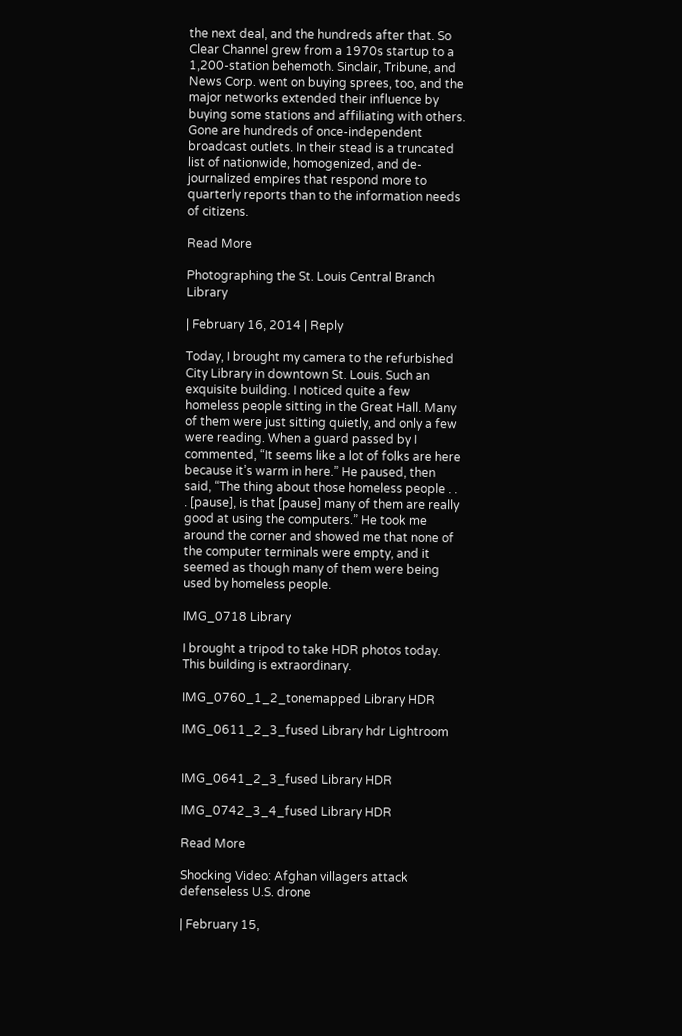the next deal, and the hundreds after that. So Clear Channel grew from a 1970s startup to a 1,200-station behemoth. Sinclair, Tribune, and News Corp. went on buying sprees, too, and the major networks extended their influence by buying some stations and affiliating with others. Gone are hundreds of once-independent broadcast outlets. In their stead is a truncated list of nationwide, homogenized, and de-journalized empires that respond more to quarterly reports than to the information needs of citizens.

Read More

Photographing the St. Louis Central Branch Library

| February 16, 2014 | Reply

Today, I brought my camera to the refurbished City Library in downtown St. Louis. Such an exquisite building. I noticed quite a few homeless people sitting in the Great Hall. Many of them were just sitting quietly, and only a few were reading. When a guard passed by I commented, “It seems like a lot of folks are here because it’s warm in here.” He paused, then said, “The thing about those homeless people . . . [pause], is that [pause] many of them are really good at using the computers.” He took me around the corner and showed me that none of the computer terminals were empty, and it seemed as though many of them were being used by homeless people.

IMG_0718 Library

I brought a tripod to take HDR photos today. This building is extraordinary.

IMG_0760_1_2_tonemapped Library HDR

IMG_0611_2_3_fused Library hdr Lightroom


IMG_0641_2_3_fused Library HDR

IMG_0742_3_4_fused Library HDR

Read More

Shocking Video: Afghan villagers attack defenseless U.S. drone

| February 15,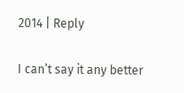2014 | Reply

I can’t say it any better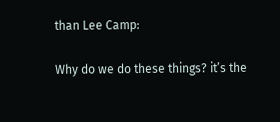than Lee Camp:

Why do we do these things? it’s the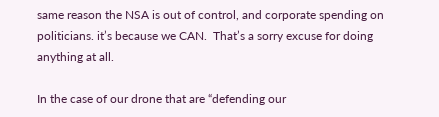same reason the NSA is out of control, and corporate spending on politicians. it’s because we CAN.  That’s a sorry excuse for doing anything at all.

In the case of our drone that are “defending our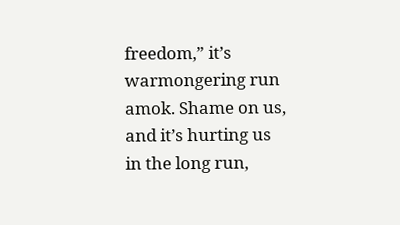freedom,” it’s warmongering run amok. Shame on us, and it’s hurting us in the long run,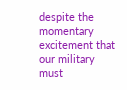despite the momentary excitement that our military must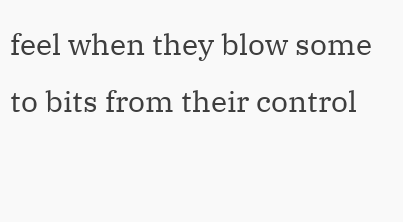feel when they blow some to bits from their control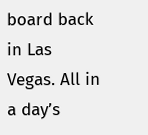board back in Las Vegas. All in a day’s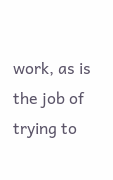work, as is the job of trying to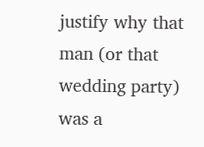justify why that man (or that wedding party) was a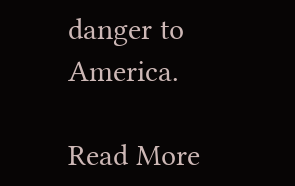danger to America.

Read More